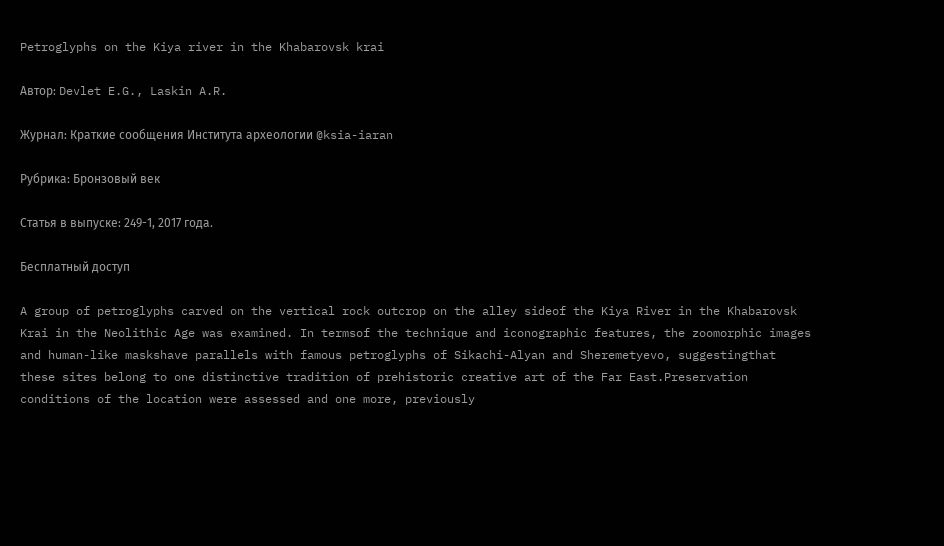Petroglyphs on the Kiya river in the Khabarovsk krai

Автор: Devlet E.G., Laskin A.R.

Журнал: Краткие сообщения Института археологии @ksia-iaran

Рубрика: Бронзовый век

Статья в выпуске: 249-1, 2017 года.

Бесплатный доступ

A group of petroglyphs carved on the vertical rock outcrop on the alley sideof the Kiya River in the Khabarovsk Krai in the Neolithic Age was examined. In termsof the technique and iconographic features, the zoomorphic images and human-like maskshave parallels with famous petroglyphs of Sikachi-Alyan and Sheremetyevo, suggestingthat these sites belong to one distinctive tradition of prehistoric creative art of the Far East.Preservation conditions of the location were assessed and one more, previously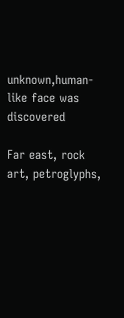unknown,human-like face was discovered

Far east, rock art, petroglyphs,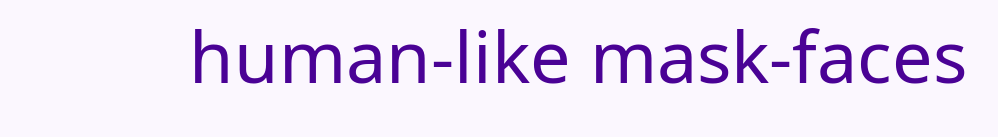human-like mask-faces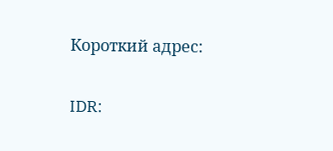Короткий адрес:

IDR: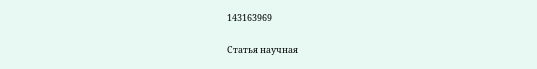143163969

Статья научная